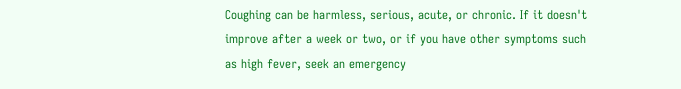Coughing can be harmless, serious, acute, or chronic. If it doesn't improve after a week or two, or if you have other symptoms such as high fever, seek an emergency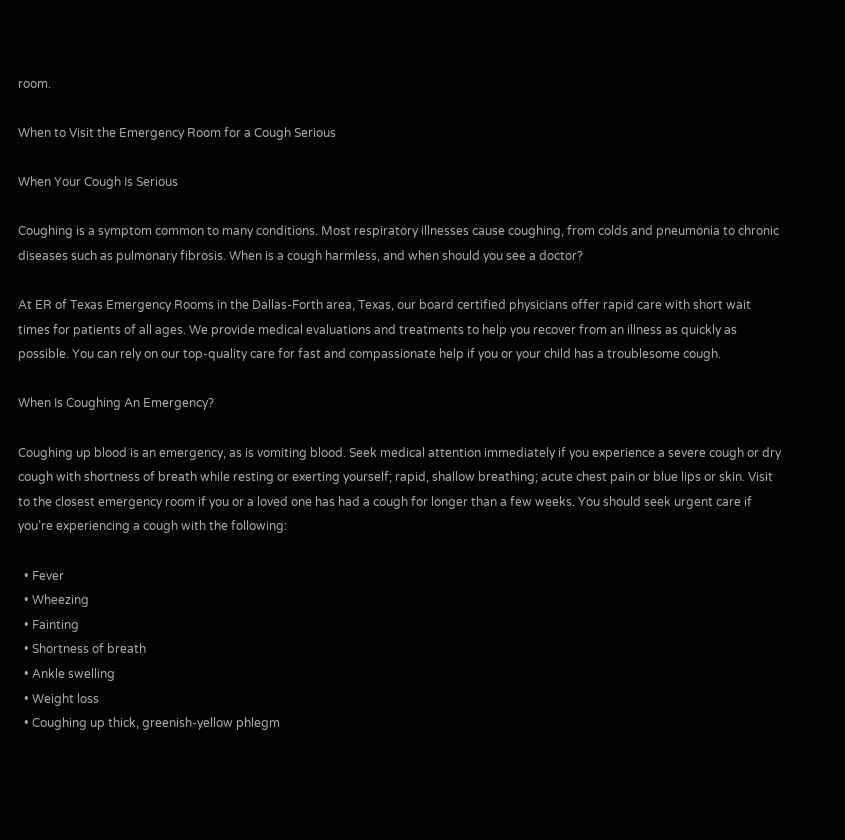room.

When to Visit the Emergency Room for a Cough Serious

When Your Cough Is Serious

Coughing is a symptom common to many conditions. Most respiratory illnesses cause coughing, from colds and pneumonia to chronic diseases such as pulmonary fibrosis. When is a cough harmless, and when should you see a doctor?

At ER of Texas Emergency Rooms in the Dallas-Forth area, Texas, our board certified physicians offer rapid care with short wait times for patients of all ages. We provide medical evaluations and treatments to help you recover from an illness as quickly as possible. You can rely on our top-quality care for fast and compassionate help if you or your child has a troublesome cough.

When Is Coughing An Emergency?

Coughing up blood is an emergency, as is vomiting blood. Seek medical attention immediately if you experience a severe cough or dry cough with shortness of breath while resting or exerting yourself; rapid, shallow breathing; acute chest pain or blue lips or skin. Visit to the closest emergency room if you or a loved one has had a cough for longer than a few weeks. You should seek urgent care if you’re experiencing a cough with the following:

  • Fever
  • Wheezing
  • Fainting
  • Shortness of breath
  • Ankle swelling
  • Weight loss
  • Coughing up thick, greenish-yellow phlegm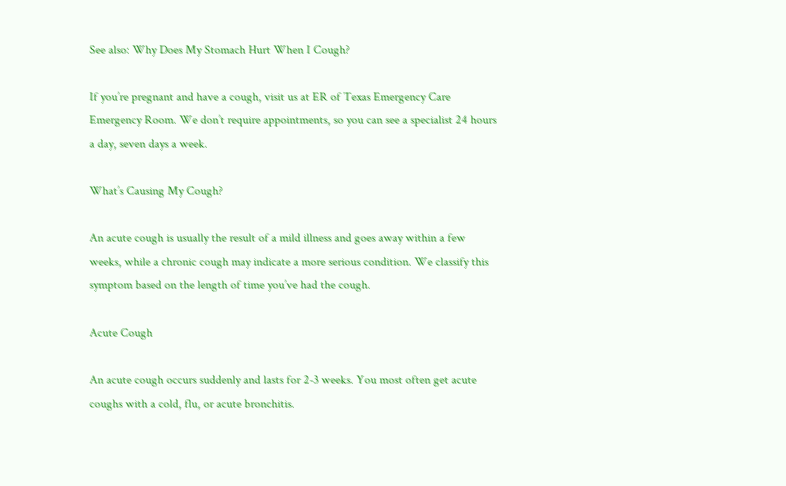See also: Why Does My Stomach Hurt When I Cough?

If you’re pregnant and have a cough, visit us at ER of Texas Emergency Care Emergency Room. We don’t require appointments, so you can see a specialist 24 hours a day, seven days a week.

What’s Causing My Cough?

An acute cough is usually the result of a mild illness and goes away within a few weeks, while a chronic cough may indicate a more serious condition. We classify this symptom based on the length of time you’ve had the cough.

Acute Cough

An acute cough occurs suddenly and lasts for 2-3 weeks. You most often get acute coughs with a cold, flu, or acute bronchitis.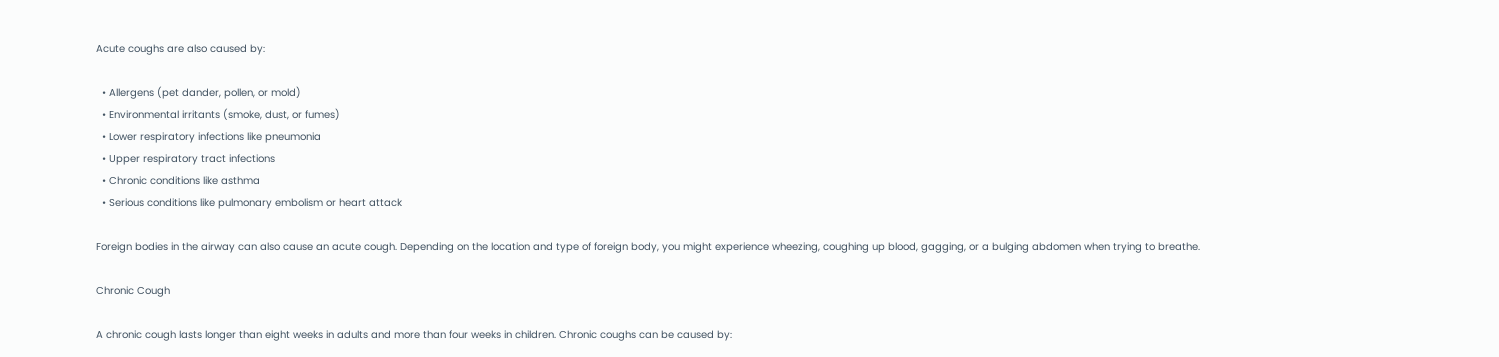Acute coughs are also caused by:

  • Allergens (pet dander, pollen, or mold)
  • Environmental irritants (smoke, dust, or fumes)
  • Lower respiratory infections like pneumonia
  • Upper respiratory tract infections
  • Chronic conditions like asthma
  • Serious conditions like pulmonary embolism or heart attack

Foreign bodies in the airway can also cause an acute cough. Depending on the location and type of foreign body, you might experience wheezing, coughing up blood, gagging, or a bulging abdomen when trying to breathe.

Chronic Cough

A chronic cough lasts longer than eight weeks in adults and more than four weeks in children. Chronic coughs can be caused by: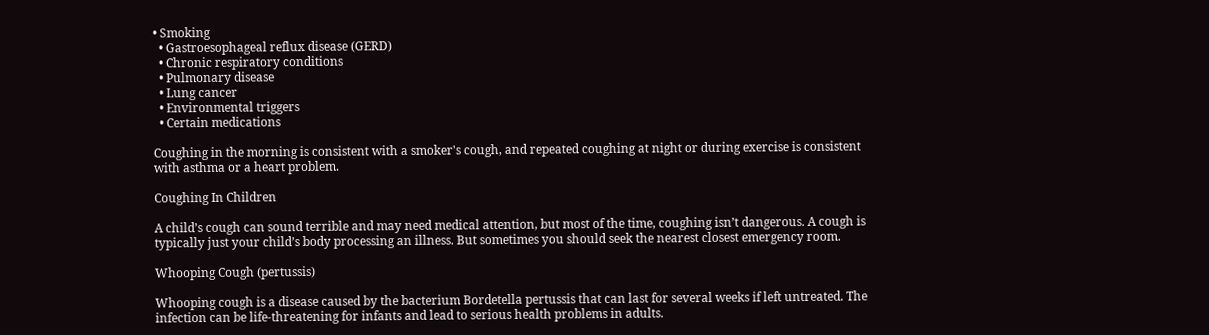• Smoking
  • Gastroesophageal reflux disease (GERD)
  • Chronic respiratory conditions
  • Pulmonary disease
  • Lung cancer
  • Environmental triggers
  • Certain medications

Coughing in the morning is consistent with a smoker's cough, and repeated coughing at night or during exercise is consistent with asthma or a heart problem.

Coughing In Children

A child’s cough can sound terrible and may need medical attention, but most of the time, coughing isn’t dangerous. A cough is typically just your child’s body processing an illness. But sometimes you should seek the nearest closest emergency room.

Whooping Cough (pertussis)

Whooping cough is a disease caused by the bacterium Bordetella pertussis that can last for several weeks if left untreated. The infection can be life-threatening for infants and lead to serious health problems in adults.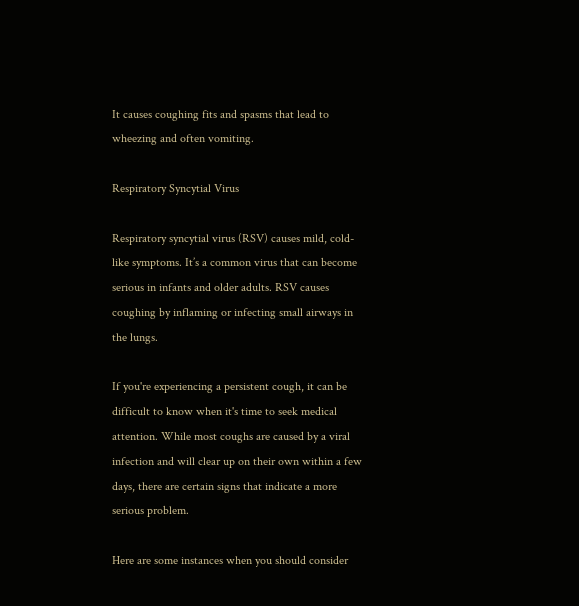It causes coughing fits and spasms that lead to wheezing and often vomiting.

Respiratory Syncytial Virus

Respiratory syncytial virus (RSV) causes mild, cold-like symptoms. It’s a common virus that can become serious in infants and older adults. RSV causes coughing by inflaming or infecting small airways in the lungs.

If you're experiencing a persistent cough, it can be difficult to know when it's time to seek medical attention. While most coughs are caused by a viral infection and will clear up on their own within a few days, there are certain signs that indicate a more serious problem.

Here are some instances when you should consider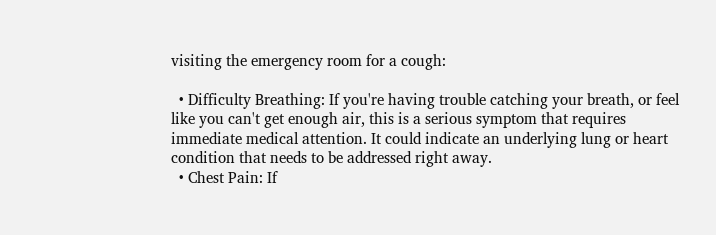visiting the emergency room for a cough:

  • Difficulty Breathing: If you're having trouble catching your breath, or feel like you can't get enough air, this is a serious symptom that requires immediate medical attention. It could indicate an underlying lung or heart condition that needs to be addressed right away.
  • Chest Pain: If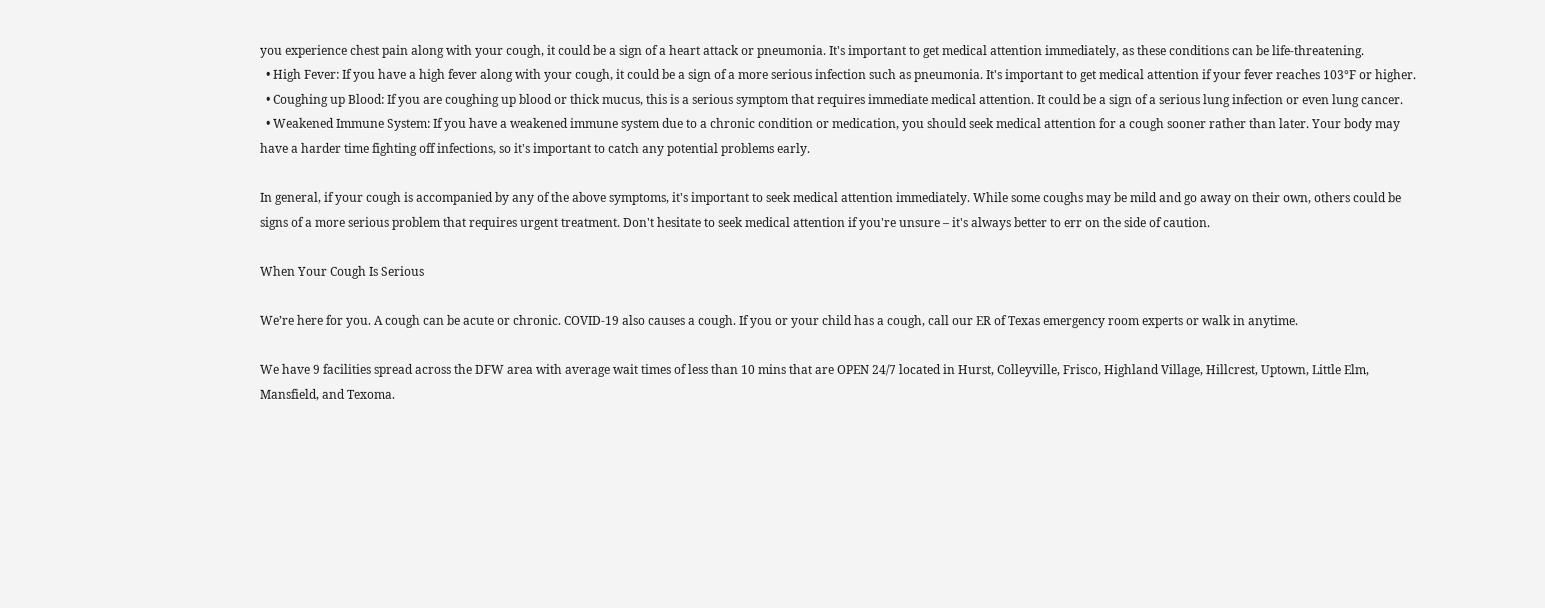you experience chest pain along with your cough, it could be a sign of a heart attack or pneumonia. It's important to get medical attention immediately, as these conditions can be life-threatening.
  • High Fever: If you have a high fever along with your cough, it could be a sign of a more serious infection such as pneumonia. It's important to get medical attention if your fever reaches 103°F or higher.
  • Coughing up Blood: If you are coughing up blood or thick mucus, this is a serious symptom that requires immediate medical attention. It could be a sign of a serious lung infection or even lung cancer.
  • Weakened Immune System: If you have a weakened immune system due to a chronic condition or medication, you should seek medical attention for a cough sooner rather than later. Your body may have a harder time fighting off infections, so it's important to catch any potential problems early.

In general, if your cough is accompanied by any of the above symptoms, it's important to seek medical attention immediately. While some coughs may be mild and go away on their own, others could be signs of a more serious problem that requires urgent treatment. Don't hesitate to seek medical attention if you're unsure – it's always better to err on the side of caution.

When Your Cough Is Serious

We’re here for you. A cough can be acute or chronic. COVID-19 also causes a cough. If you or your child has a cough, call our ER of Texas emergency room experts or walk in anytime.

We have 9 facilities spread across the DFW area with average wait times of less than 10 mins that are OPEN 24/7 located in Hurst, Colleyville, Frisco, Highland Village, Hillcrest, Uptown, Little Elm, Mansfield, and Texoma.